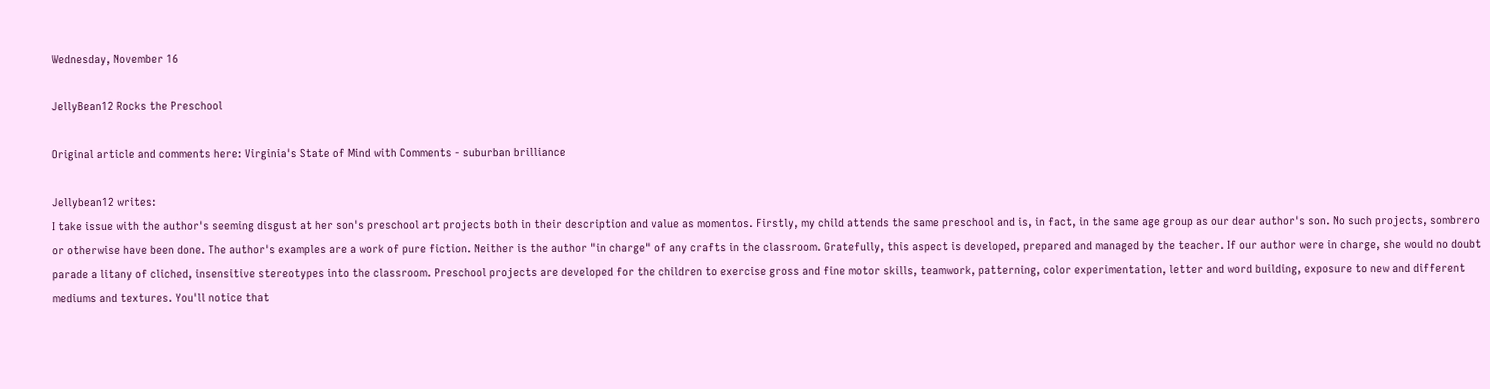Wednesday, November 16

JellyBean12 Rocks the Preschool

Original article and comments here: Virginia's State of Mind with Comments - suburban brilliance

Jellybean12 writes:
I take issue with the author's seeming disgust at her son's preschool art projects both in their description and value as momentos. Firstly, my child attends the same preschool and is, in fact, in the same age group as our dear author's son. No such projects, sombrero or otherwise have been done. The author's examples are a work of pure fiction. Neither is the author "in charge" of any crafts in the classroom. Gratefully, this aspect is developed, prepared and managed by the teacher. If our author were in charge, she would no doubt parade a litany of cliched, insensitive stereotypes into the classroom. Preschool projects are developed for the children to exercise gross and fine motor skills, teamwork, patterning, color experimentation, letter and word building, exposure to new and different mediums and textures. You'll notice that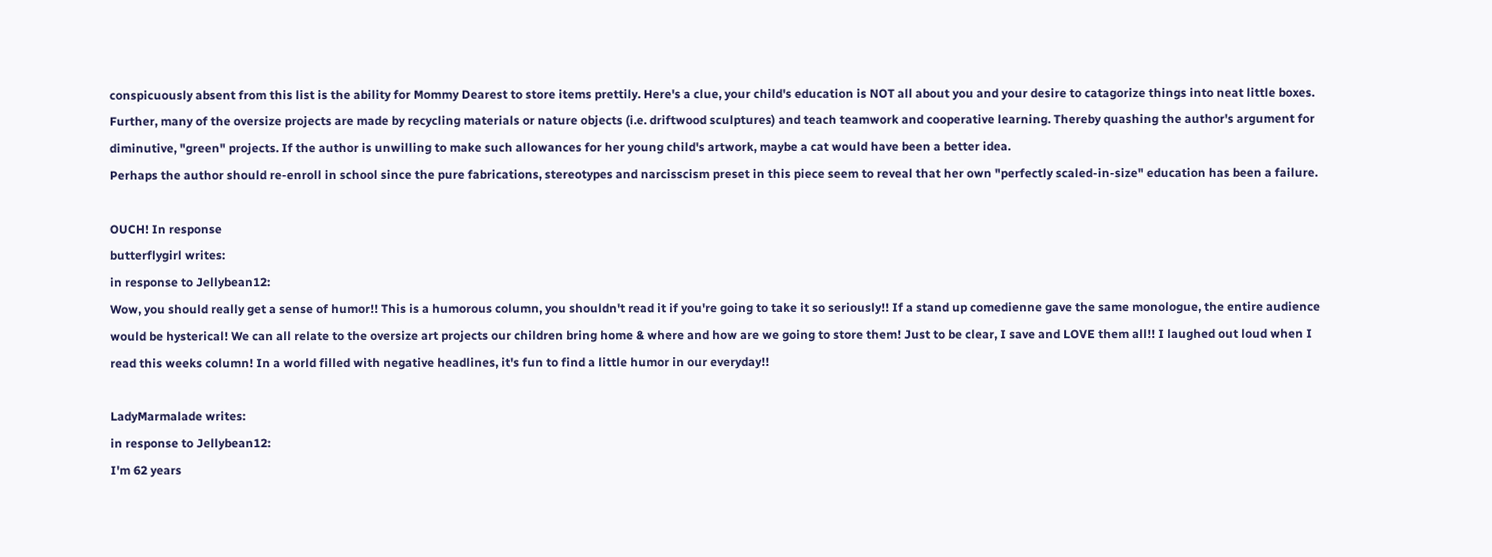conspicuously absent from this list is the ability for Mommy Dearest to store items prettily. Here's a clue, your child's education is NOT all about you and your desire to catagorize things into neat little boxes. Further, many of the oversize projects are made by recycling materials or nature objects (i.e. driftwood sculptures) and teach teamwork and cooperative learning. Thereby quashing the author's argument for diminutive, "green" projects. If the author is unwilling to make such allowances for her young child's artwork, maybe a cat would have been a better idea.
Perhaps the author should re-enroll in school since the pure fabrications, stereotypes and narcisscism preset in this piece seem to reveal that her own "perfectly scaled-in-size" education has been a failure.

OUCH! In response
butterflygirl writes:
in response to Jellybean12:
Wow, you should really get a sense of humor!! This is a humorous column, you shouldn't read it if you're going to take it so seriously!! If a stand up comedienne gave the same monologue, the entire audience would be hysterical! We can all relate to the oversize art projects our children bring home & where and how are we going to store them! Just to be clear, I save and LOVE them all!! I laughed out loud when I read this weeks column! In a world filled with negative headlines, it's fun to find a little humor in our everyday!!

LadyMarmalade writes:
in response to Jellybean12:
I'm 62 years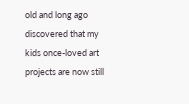old and long ago discovered that my kids once-loved art projects are now still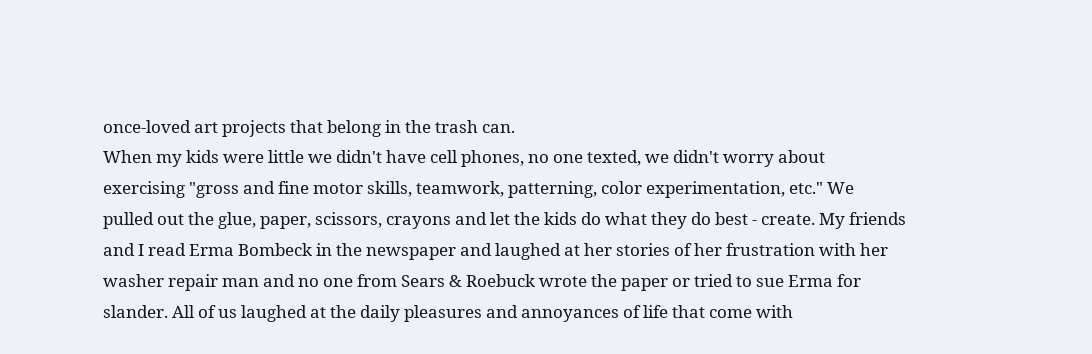once-loved art projects that belong in the trash can.
When my kids were little we didn't have cell phones, no one texted, we didn't worry about exercising "gross and fine motor skills, teamwork, patterning, color experimentation, etc." We pulled out the glue, paper, scissors, crayons and let the kids do what they do best - create. My friends and I read Erma Bombeck in the newspaper and laughed at her stories of her frustration with her washer repair man and no one from Sears & Roebuck wrote the paper or tried to sue Erma for slander. All of us laughed at the daily pleasures and annoyances of life that come with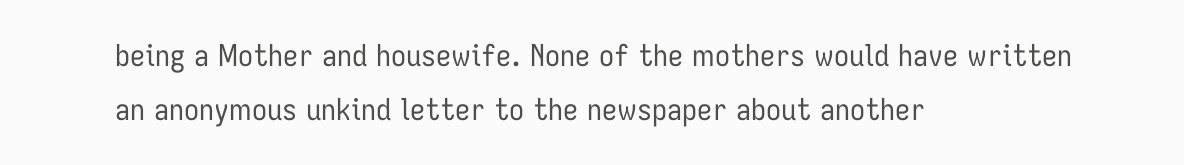being a Mother and housewife. None of the mothers would have written an anonymous unkind letter to the newspaper about another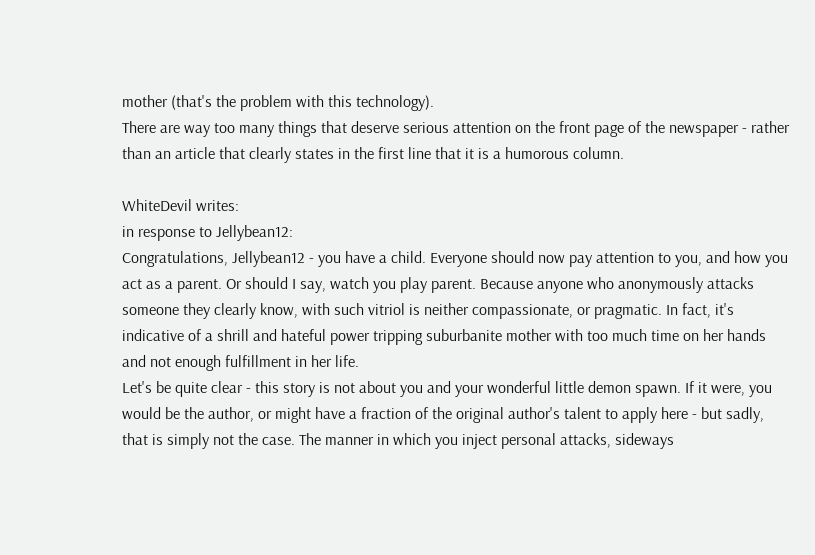mother (that's the problem with this technology).
There are way too many things that deserve serious attention on the front page of the newspaper - rather than an article that clearly states in the first line that it is a humorous column.

WhiteDevil writes:
in response to Jellybean12:
Congratulations, Jellybean12 - you have a child. Everyone should now pay attention to you, and how you act as a parent. Or should I say, watch you play parent. Because anyone who anonymously attacks someone they clearly know, with such vitriol is neither compassionate, or pragmatic. In fact, it's indicative of a shrill and hateful power tripping suburbanite mother with too much time on her hands and not enough fulfillment in her life.
Let's be quite clear - this story is not about you and your wonderful little demon spawn. If it were, you would be the author, or might have a fraction of the original author's talent to apply here - but sadly, that is simply not the case. The manner in which you inject personal attacks, sideways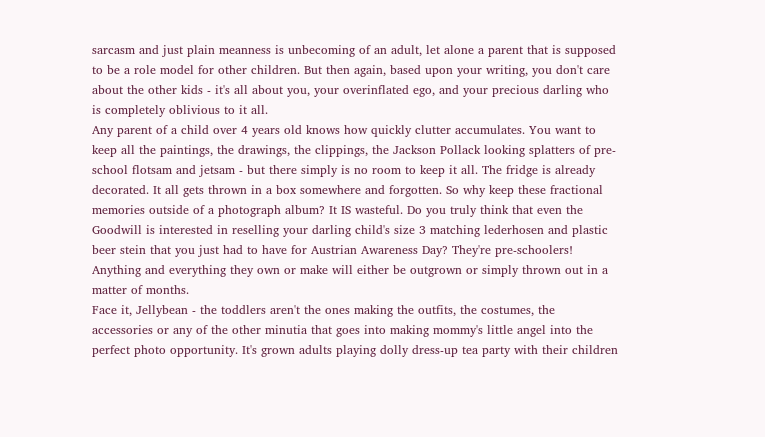sarcasm and just plain meanness is unbecoming of an adult, let alone a parent that is supposed to be a role model for other children. But then again, based upon your writing, you don't care about the other kids - it's all about you, your overinflated ego, and your precious darling who is completely oblivious to it all.
Any parent of a child over 4 years old knows how quickly clutter accumulates. You want to keep all the paintings, the drawings, the clippings, the Jackson Pollack looking splatters of pre-school flotsam and jetsam - but there simply is no room to keep it all. The fridge is already decorated. It all gets thrown in a box somewhere and forgotten. So why keep these fractional memories outside of a photograph album? It IS wasteful. Do you truly think that even the Goodwill is interested in reselling your darling child's size 3 matching lederhosen and plastic beer stein that you just had to have for Austrian Awareness Day? They're pre-schoolers! Anything and everything they own or make will either be outgrown or simply thrown out in a matter of months.
Face it, Jellybean - the toddlers aren't the ones making the outfits, the costumes, the accessories or any of the other minutia that goes into making mommy's little angel into the perfect photo opportunity. It's grown adults playing dolly dress-up tea party with their children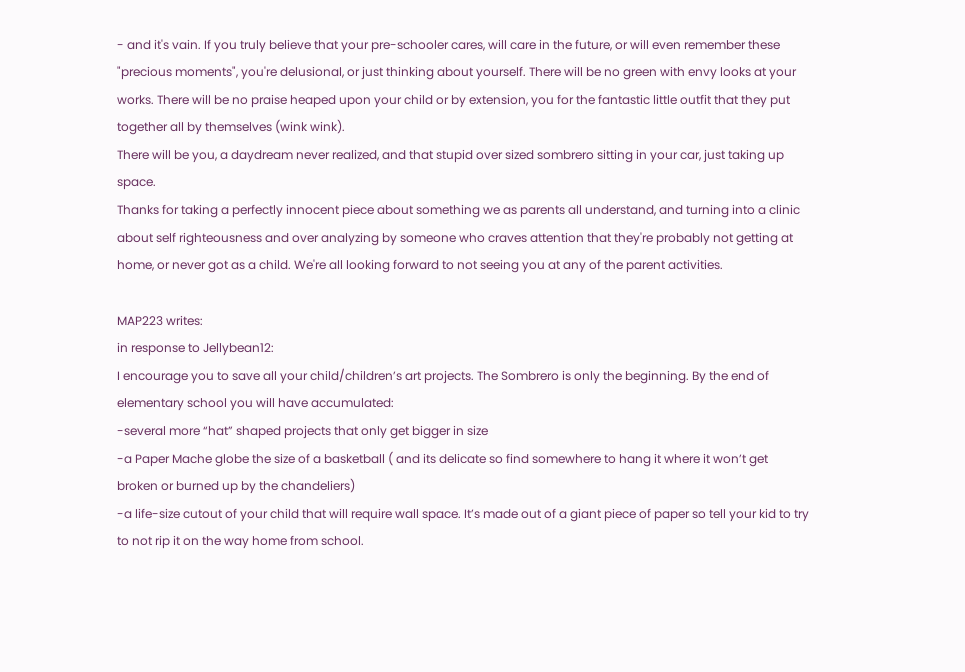- and it's vain. If you truly believe that your pre-schooler cares, will care in the future, or will even remember these "precious moments", you're delusional, or just thinking about yourself. There will be no green with envy looks at your works. There will be no praise heaped upon your child or by extension, you for the fantastic little outfit that they put together all by themselves (wink wink).
There will be you, a daydream never realized, and that stupid over sized sombrero sitting in your car, just taking up space.
Thanks for taking a perfectly innocent piece about something we as parents all understand, and turning into a clinic about self righteousness and over analyzing by someone who craves attention that they're probably not getting at home, or never got as a child. We're all looking forward to not seeing you at any of the parent activities.

MAP223 writes:
in response to Jellybean12:
I encourage you to save all your child/children’s art projects. The Sombrero is only the beginning. By the end of elementary school you will have accumulated:
-several more “hat” shaped projects that only get bigger in size
-a Paper Mache globe the size of a basketball ( and its delicate so find somewhere to hang it where it won’t get broken or burned up by the chandeliers)
-a life-size cutout of your child that will require wall space. It’s made out of a giant piece of paper so tell your kid to try to not rip it on the way home from school.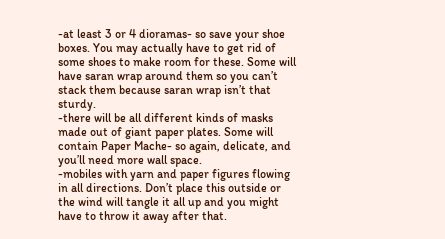-at least 3 or 4 dioramas- so save your shoe boxes. You may actually have to get rid of some shoes to make room for these. Some will have saran wrap around them so you can’t stack them because saran wrap isn’t that sturdy.
-there will be all different kinds of masks made out of giant paper plates. Some will contain Paper Mache- so again, delicate, and you’ll need more wall space.
-mobiles with yarn and paper figures flowing in all directions. Don’t place this outside or the wind will tangle it all up and you might have to throw it away after that.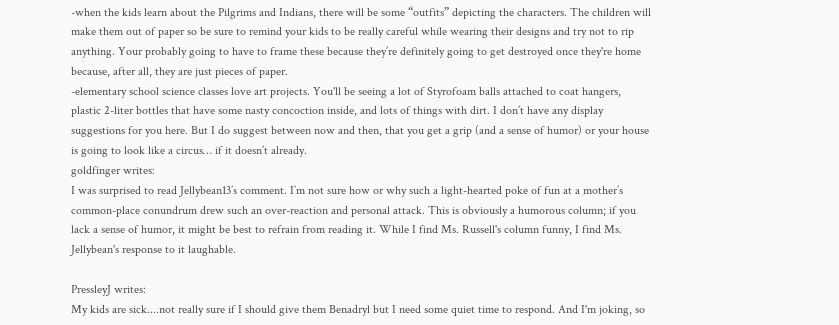-when the kids learn about the Pilgrims and Indians, there will be some “outfits” depicting the characters. The children will make them out of paper so be sure to remind your kids to be really careful while wearing their designs and try not to rip anything. Your probably going to have to frame these because they’re definitely going to get destroyed once they're home because, after all, they are just pieces of paper.
-elementary school science classes love art projects. You'll be seeing a lot of Styrofoam balls attached to coat hangers, plastic 2-liter bottles that have some nasty concoction inside, and lots of things with dirt. I don’t have any display suggestions for you here. But I do suggest between now and then, that you get a grip (and a sense of humor) or your house is going to look like a circus… if it doesn’t already.
goldfinger writes:
I was surprised to read Jellybean13’s comment. I’m not sure how or why such a light-hearted poke of fun at a mother’s common-place conundrum drew such an over-reaction and personal attack. This is obviously a humorous column; if you lack a sense of humor, it might be best to refrain from reading it. While I find Ms. Russell's column funny, I find Ms. Jellybean's response to it laughable.

PressleyJ writes:
My kids are sick....not really sure if I should give them Benadryl but I need some quiet time to respond. And I'm joking, so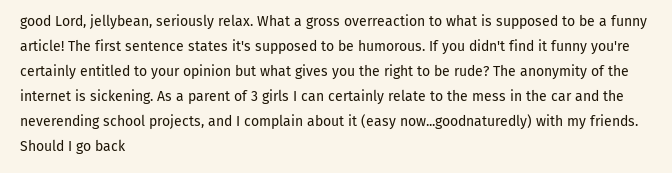good Lord, jellybean, seriously relax. What a gross overreaction to what is supposed to be a funny article! The first sentence states it's supposed to be humorous. If you didn't find it funny you're certainly entitled to your opinion but what gives you the right to be rude? The anonymity of the internet is sickening. As a parent of 3 girls I can certainly relate to the mess in the car and the neverending school projects, and I complain about it (easy now...goodnaturedly) with my friends. Should I go back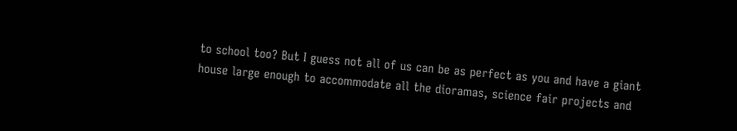to school too? But I guess not all of us can be as perfect as you and have a giant house large enough to accommodate all the dioramas, science fair projects and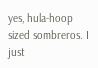yes, hula-hoop sized sombreros. I just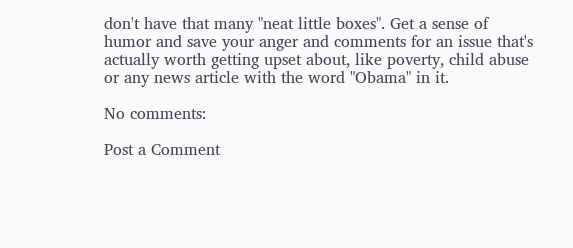don't have that many "neat little boxes". Get a sense of humor and save your anger and comments for an issue that's actually worth getting upset about, like poverty, child abuse or any news article with the word "Obama" in it.

No comments:

Post a Comment